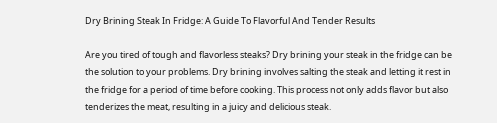Dry Brining Steak In Fridge: A Guide To Flavorful And Tender Results

Are you tired of tough and flavorless steaks? Dry brining your steak in the fridge can be the solution to your problems. Dry brining involves salting the steak and letting it rest in the fridge for a period of time before cooking. This process not only adds flavor but also tenderizes the meat, resulting in a juicy and delicious steak.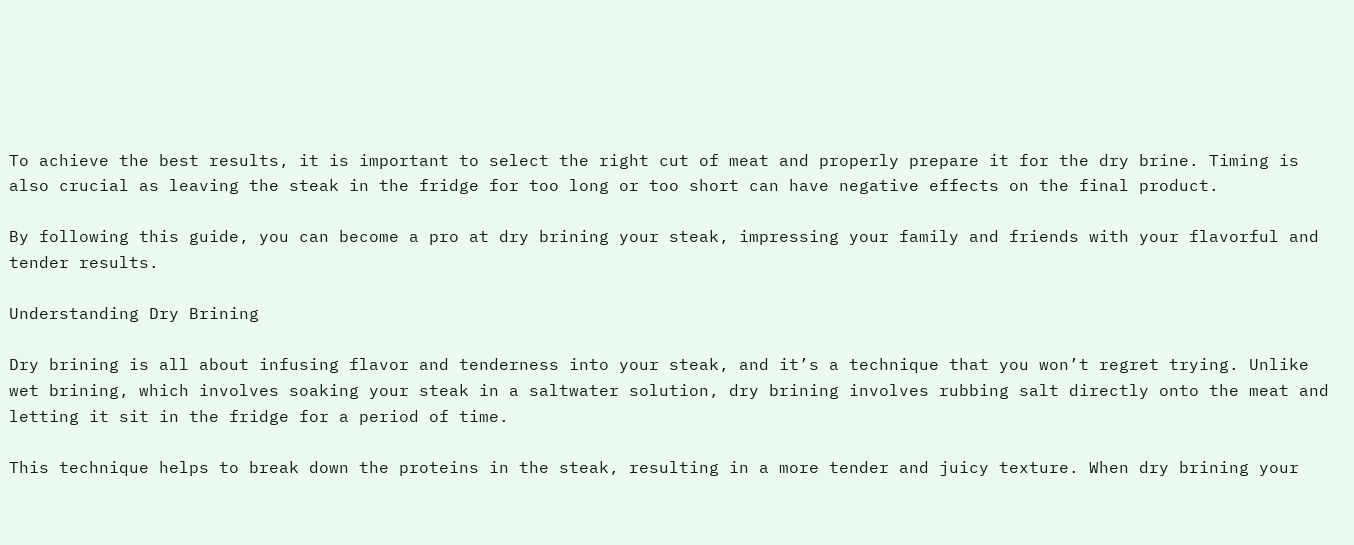To achieve the best results, it is important to select the right cut of meat and properly prepare it for the dry brine. Timing is also crucial as leaving the steak in the fridge for too long or too short can have negative effects on the final product.

By following this guide, you can become a pro at dry brining your steak, impressing your family and friends with your flavorful and tender results.

Understanding Dry Brining

Dry brining is all about infusing flavor and tenderness into your steak, and it’s a technique that you won’t regret trying. Unlike wet brining, which involves soaking your steak in a saltwater solution, dry brining involves rubbing salt directly onto the meat and letting it sit in the fridge for a period of time.

This technique helps to break down the proteins in the steak, resulting in a more tender and juicy texture. When dry brining your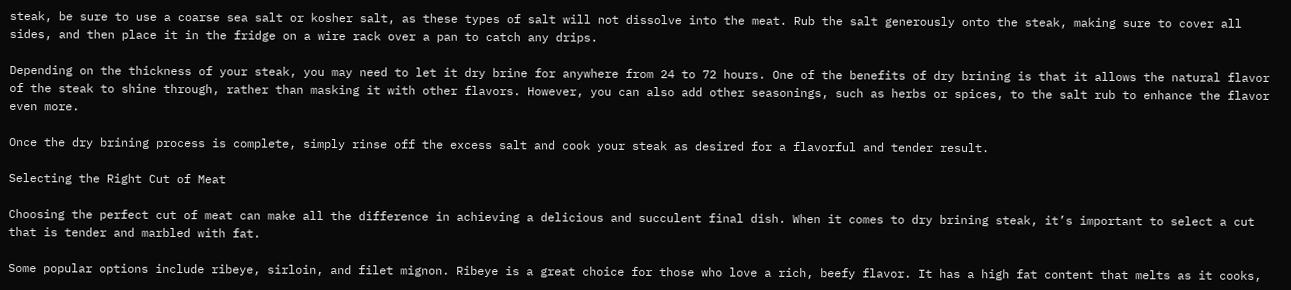steak, be sure to use a coarse sea salt or kosher salt, as these types of salt will not dissolve into the meat. Rub the salt generously onto the steak, making sure to cover all sides, and then place it in the fridge on a wire rack over a pan to catch any drips.

Depending on the thickness of your steak, you may need to let it dry brine for anywhere from 24 to 72 hours. One of the benefits of dry brining is that it allows the natural flavor of the steak to shine through, rather than masking it with other flavors. However, you can also add other seasonings, such as herbs or spices, to the salt rub to enhance the flavor even more.

Once the dry brining process is complete, simply rinse off the excess salt and cook your steak as desired for a flavorful and tender result.

Selecting the Right Cut of Meat

Choosing the perfect cut of meat can make all the difference in achieving a delicious and succulent final dish. When it comes to dry brining steak, it’s important to select a cut that is tender and marbled with fat.

Some popular options include ribeye, sirloin, and filet mignon. Ribeye is a great choice for those who love a rich, beefy flavor. It has a high fat content that melts as it cooks,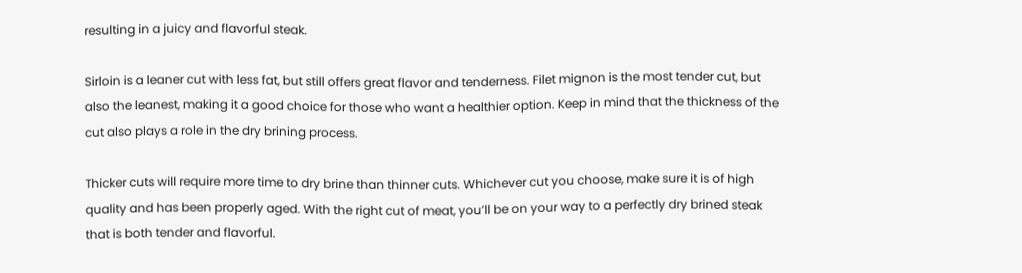resulting in a juicy and flavorful steak.

Sirloin is a leaner cut with less fat, but still offers great flavor and tenderness. Filet mignon is the most tender cut, but also the leanest, making it a good choice for those who want a healthier option. Keep in mind that the thickness of the cut also plays a role in the dry brining process.

Thicker cuts will require more time to dry brine than thinner cuts. Whichever cut you choose, make sure it is of high quality and has been properly aged. With the right cut of meat, you’ll be on your way to a perfectly dry brined steak that is both tender and flavorful.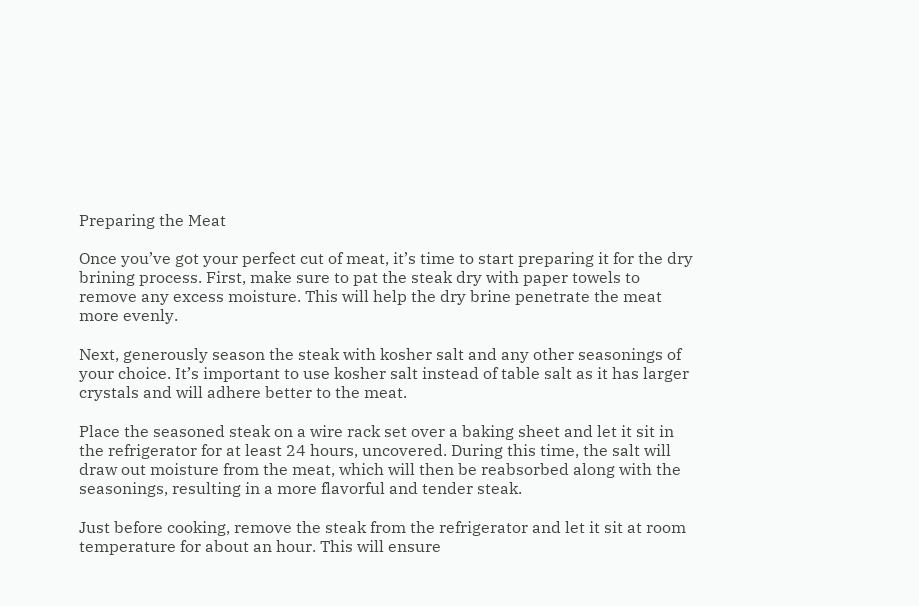Preparing the Meat

Once you’ve got your perfect cut of meat, it’s time to start preparing it for the dry brining process. First, make sure to pat the steak dry with paper towels to remove any excess moisture. This will help the dry brine penetrate the meat more evenly.

Next, generously season the steak with kosher salt and any other seasonings of your choice. It’s important to use kosher salt instead of table salt as it has larger crystals and will adhere better to the meat.

Place the seasoned steak on a wire rack set over a baking sheet and let it sit in the refrigerator for at least 24 hours, uncovered. During this time, the salt will draw out moisture from the meat, which will then be reabsorbed along with the seasonings, resulting in a more flavorful and tender steak.

Just before cooking, remove the steak from the refrigerator and let it sit at room temperature for about an hour. This will ensure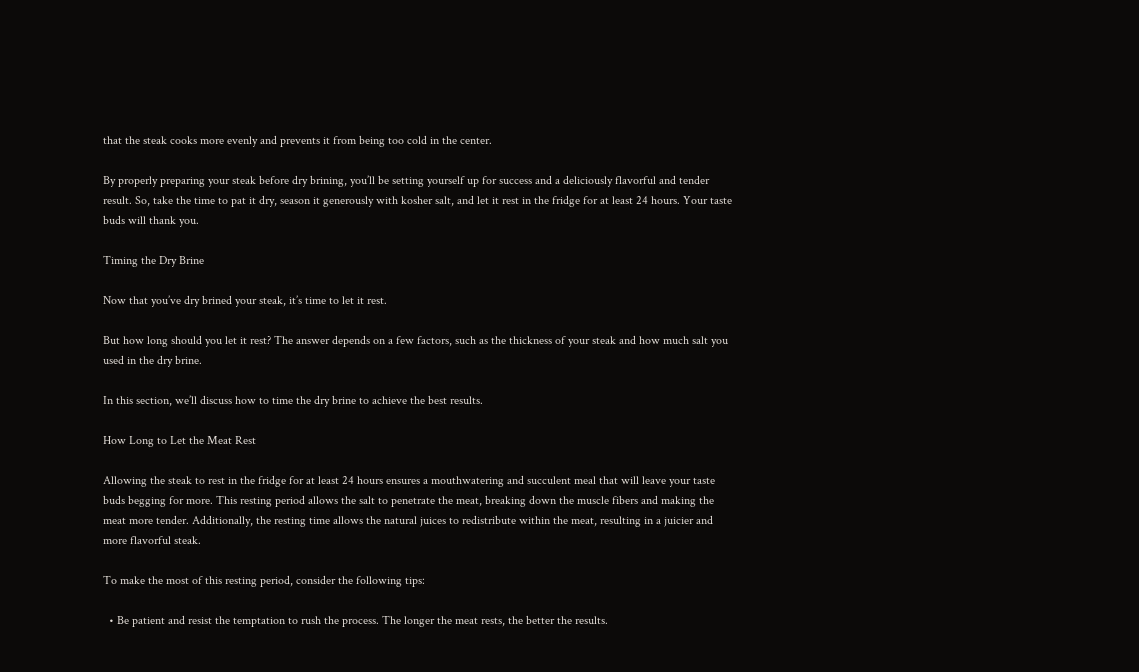that the steak cooks more evenly and prevents it from being too cold in the center.

By properly preparing your steak before dry brining, you’ll be setting yourself up for success and a deliciously flavorful and tender result. So, take the time to pat it dry, season it generously with kosher salt, and let it rest in the fridge for at least 24 hours. Your taste buds will thank you.

Timing the Dry Brine

Now that you’ve dry brined your steak, it’s time to let it rest.

But how long should you let it rest? The answer depends on a few factors, such as the thickness of your steak and how much salt you used in the dry brine.

In this section, we’ll discuss how to time the dry brine to achieve the best results.

How Long to Let the Meat Rest

Allowing the steak to rest in the fridge for at least 24 hours ensures a mouthwatering and succulent meal that will leave your taste buds begging for more. This resting period allows the salt to penetrate the meat, breaking down the muscle fibers and making the meat more tender. Additionally, the resting time allows the natural juices to redistribute within the meat, resulting in a juicier and more flavorful steak.

To make the most of this resting period, consider the following tips:

  • Be patient and resist the temptation to rush the process. The longer the meat rests, the better the results.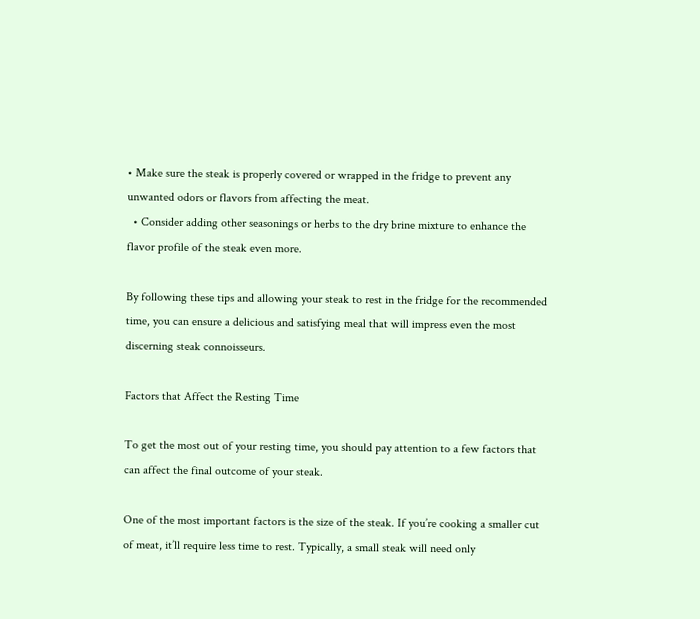• Make sure the steak is properly covered or wrapped in the fridge to prevent any unwanted odors or flavors from affecting the meat.
  • Consider adding other seasonings or herbs to the dry brine mixture to enhance the flavor profile of the steak even more.

By following these tips and allowing your steak to rest in the fridge for the recommended time, you can ensure a delicious and satisfying meal that will impress even the most discerning steak connoisseurs.

Factors that Affect the Resting Time

To get the most out of your resting time, you should pay attention to a few factors that can affect the final outcome of your steak.

One of the most important factors is the size of the steak. If you’re cooking a smaller cut of meat, it’ll require less time to rest. Typically, a small steak will need only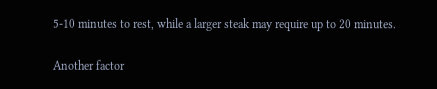5-10 minutes to rest, while a larger steak may require up to 20 minutes.

Another factor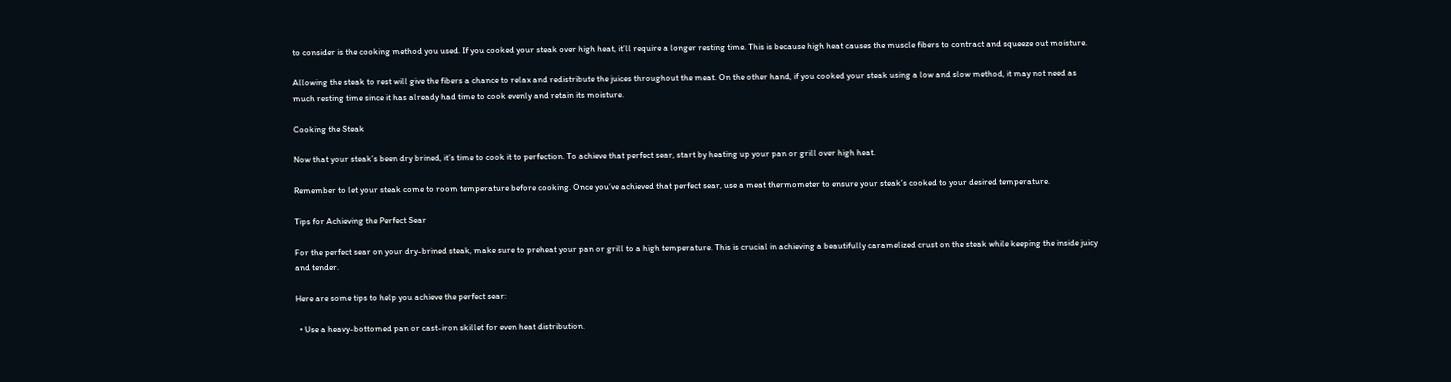to consider is the cooking method you used. If you cooked your steak over high heat, it’ll require a longer resting time. This is because high heat causes the muscle fibers to contract and squeeze out moisture.

Allowing the steak to rest will give the fibers a chance to relax and redistribute the juices throughout the meat. On the other hand, if you cooked your steak using a low and slow method, it may not need as much resting time since it has already had time to cook evenly and retain its moisture.

Cooking the Steak

Now that your steak’s been dry brined, it’s time to cook it to perfection. To achieve that perfect sear, start by heating up your pan or grill over high heat.

Remember to let your steak come to room temperature before cooking. Once you’ve achieved that perfect sear, use a meat thermometer to ensure your steak’s cooked to your desired temperature.

Tips for Achieving the Perfect Sear

For the perfect sear on your dry-brined steak, make sure to preheat your pan or grill to a high temperature. This is crucial in achieving a beautifully caramelized crust on the steak while keeping the inside juicy and tender.

Here are some tips to help you achieve the perfect sear:

  • Use a heavy-bottomed pan or cast-iron skillet for even heat distribution.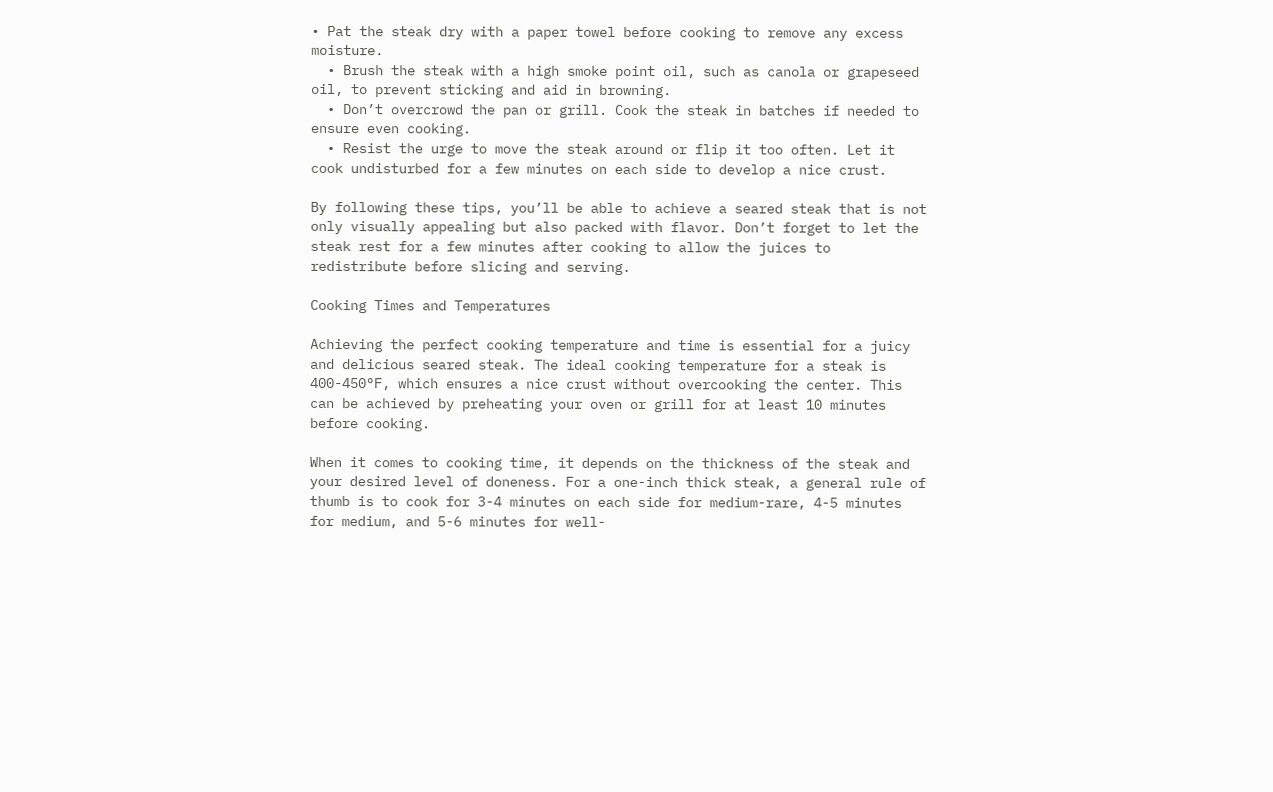• Pat the steak dry with a paper towel before cooking to remove any excess moisture.
  • Brush the steak with a high smoke point oil, such as canola or grapeseed oil, to prevent sticking and aid in browning.
  • Don’t overcrowd the pan or grill. Cook the steak in batches if needed to ensure even cooking.
  • Resist the urge to move the steak around or flip it too often. Let it cook undisturbed for a few minutes on each side to develop a nice crust.

By following these tips, you’ll be able to achieve a seared steak that is not only visually appealing but also packed with flavor. Don’t forget to let the steak rest for a few minutes after cooking to allow the juices to redistribute before slicing and serving.

Cooking Times and Temperatures

Achieving the perfect cooking temperature and time is essential for a juicy and delicious seared steak. The ideal cooking temperature for a steak is 400-450°F, which ensures a nice crust without overcooking the center. This can be achieved by preheating your oven or grill for at least 10 minutes before cooking.

When it comes to cooking time, it depends on the thickness of the steak and your desired level of doneness. For a one-inch thick steak, a general rule of thumb is to cook for 3-4 minutes on each side for medium-rare, 4-5 minutes for medium, and 5-6 minutes for well-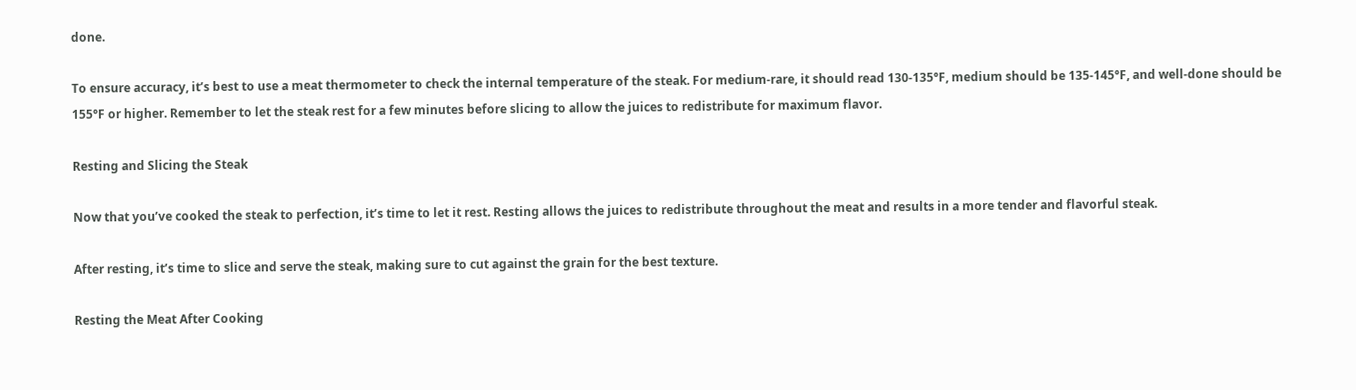done.

To ensure accuracy, it’s best to use a meat thermometer to check the internal temperature of the steak. For medium-rare, it should read 130-135°F, medium should be 135-145°F, and well-done should be 155°F or higher. Remember to let the steak rest for a few minutes before slicing to allow the juices to redistribute for maximum flavor.

Resting and Slicing the Steak

Now that you’ve cooked the steak to perfection, it’s time to let it rest. Resting allows the juices to redistribute throughout the meat and results in a more tender and flavorful steak.

After resting, it’s time to slice and serve the steak, making sure to cut against the grain for the best texture.

Resting the Meat After Cooking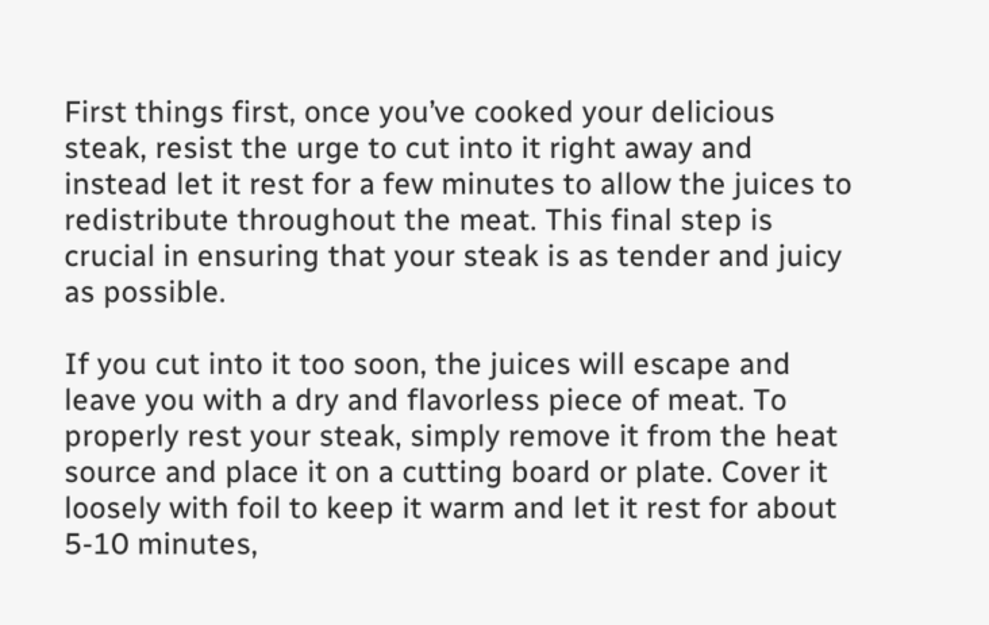First things first, once you’ve cooked your delicious steak, resist the urge to cut into it right away and instead let it rest for a few minutes to allow the juices to redistribute throughout the meat. This final step is crucial in ensuring that your steak is as tender and juicy as possible.

If you cut into it too soon, the juices will escape and leave you with a dry and flavorless piece of meat. To properly rest your steak, simply remove it from the heat source and place it on a cutting board or plate. Cover it loosely with foil to keep it warm and let it rest for about 5-10 minutes,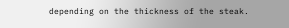depending on the thickness of the steak.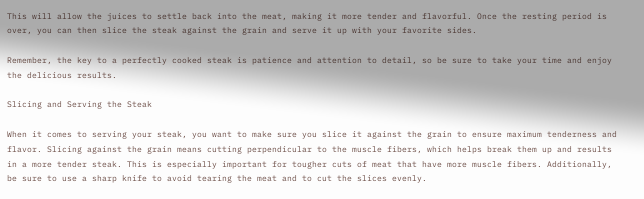This will allow the juices to settle back into the meat, making it more tender and flavorful. Once the resting period is over, you can then slice the steak against the grain and serve it up with your favorite sides.

Remember, the key to a perfectly cooked steak is patience and attention to detail, so be sure to take your time and enjoy the delicious results.

Slicing and Serving the Steak

When it comes to serving your steak, you want to make sure you slice it against the grain to ensure maximum tenderness and flavor. Slicing against the grain means cutting perpendicular to the muscle fibers, which helps break them up and results in a more tender steak. This is especially important for tougher cuts of meat that have more muscle fibers. Additionally, be sure to use a sharp knife to avoid tearing the meat and to cut the slices evenly.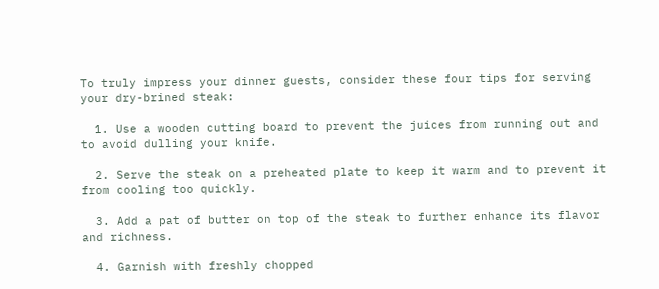To truly impress your dinner guests, consider these four tips for serving your dry-brined steak:

  1. Use a wooden cutting board to prevent the juices from running out and to avoid dulling your knife.

  2. Serve the steak on a preheated plate to keep it warm and to prevent it from cooling too quickly.

  3. Add a pat of butter on top of the steak to further enhance its flavor and richness.

  4. Garnish with freshly chopped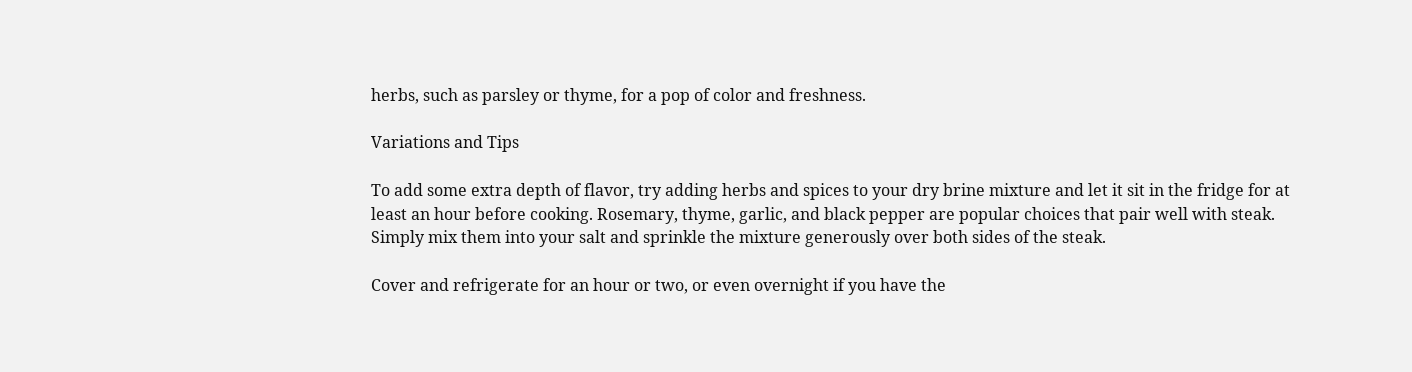herbs, such as parsley or thyme, for a pop of color and freshness.

Variations and Tips

To add some extra depth of flavor, try adding herbs and spices to your dry brine mixture and let it sit in the fridge for at least an hour before cooking. Rosemary, thyme, garlic, and black pepper are popular choices that pair well with steak. Simply mix them into your salt and sprinkle the mixture generously over both sides of the steak.

Cover and refrigerate for an hour or two, or even overnight if you have the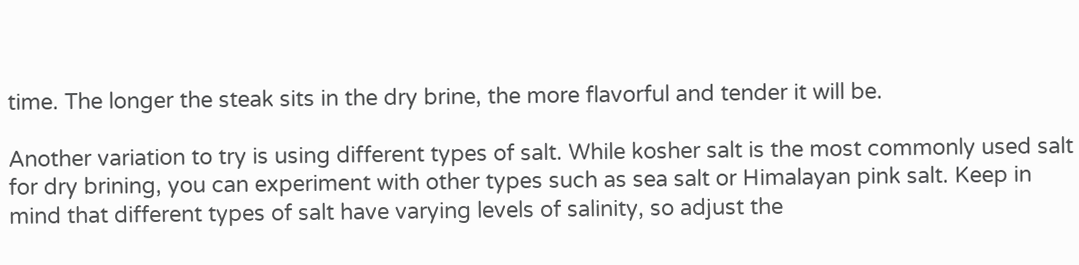time. The longer the steak sits in the dry brine, the more flavorful and tender it will be.

Another variation to try is using different types of salt. While kosher salt is the most commonly used salt for dry brining, you can experiment with other types such as sea salt or Himalayan pink salt. Keep in mind that different types of salt have varying levels of salinity, so adjust the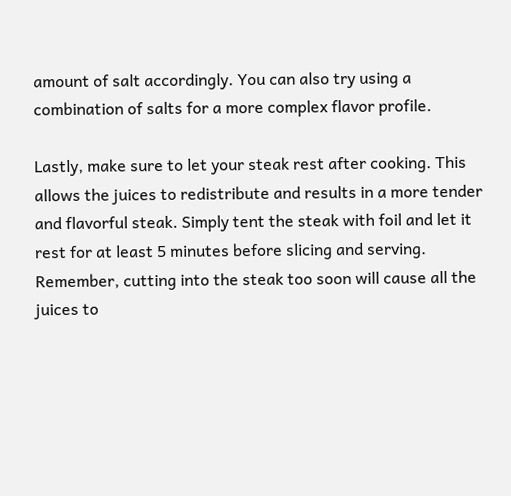amount of salt accordingly. You can also try using a combination of salts for a more complex flavor profile.

Lastly, make sure to let your steak rest after cooking. This allows the juices to redistribute and results in a more tender and flavorful steak. Simply tent the steak with foil and let it rest for at least 5 minutes before slicing and serving. Remember, cutting into the steak too soon will cause all the juices to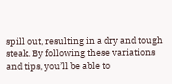spill out, resulting in a dry and tough steak. By following these variations and tips, you’ll be able to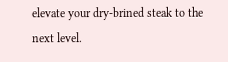elevate your dry-brined steak to the next level.